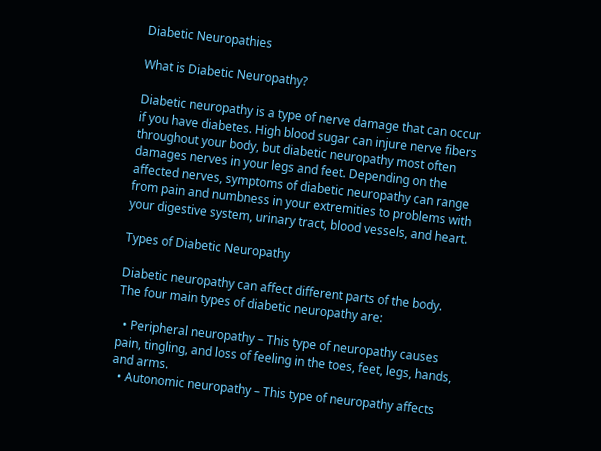Diabetic Neuropathies

What is Diabetic Neuropathy?

Diabetic neuropathy is a type of nerve damage that can occur if you have diabetes. High blood sugar can injure nerve fibers throughout your body, but diabetic neuropathy most often damages nerves in your legs and feet. Depending on the affected nerves, symptoms of diabetic neuropathy can range from pain and numbness in your extremities to problems with your digestive system, urinary tract, blood vessels, and heart.

Types of Diabetic Neuropathy

Diabetic neuropathy can affect different parts of the body. The four main types of diabetic neuropathy are:

  • Peripheral neuropathy – This type of neuropathy causes pain, tingling, and loss of feeling in the toes, feet, legs, hands, and arms.
  • Autonomic neuropathy – This type of neuropathy affects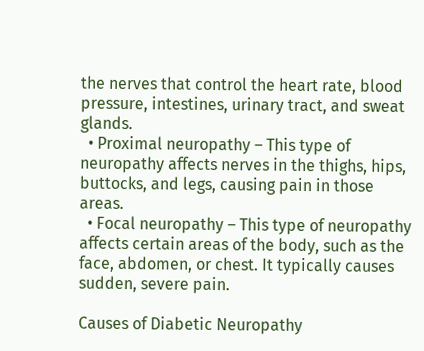the nerves that control the heart rate, blood pressure, intestines, urinary tract, and sweat glands.
  • Proximal neuropathy – This type of neuropathy affects nerves in the thighs, hips, buttocks, and legs, causing pain in those areas.
  • Focal neuropathy – This type of neuropathy affects certain areas of the body, such as the face, abdomen, or chest. It typically causes sudden, severe pain.

Causes of Diabetic Neuropathy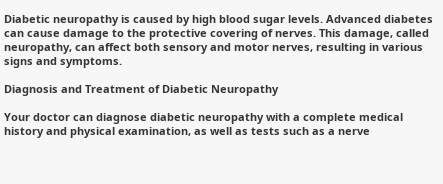Diabetic neuropathy is caused by high blood sugar levels. Advanced diabetes can cause damage to the protective covering of nerves. This damage, called neuropathy, can affect both sensory and motor nerves, resulting in various signs and symptoms.

Diagnosis and Treatment of Diabetic Neuropathy

Your doctor can diagnose diabetic neuropathy with a complete medical history and physical examination, as well as tests such as a nerve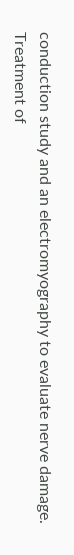conduction study and an electromyography to evaluate nerve damage. Treatment of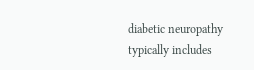diabetic neuropathy typically includes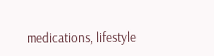medications, lifestyle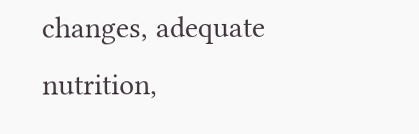changes, adequate nutrition,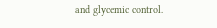and glycemic control.